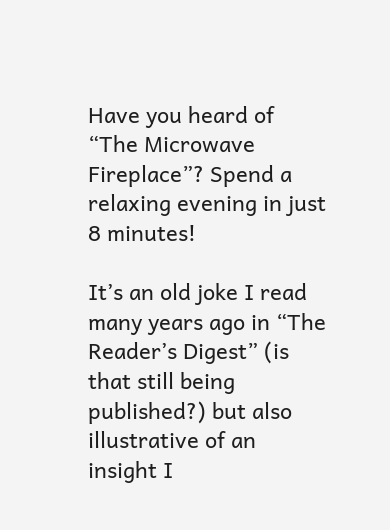Have you heard of “The Microwave Fireplace”? Spend a relaxing evening in just 8 minutes!

It’s an old joke I read many years ago in “The Reader’s Digest” (is that still being published?) but also illustrative of an insight I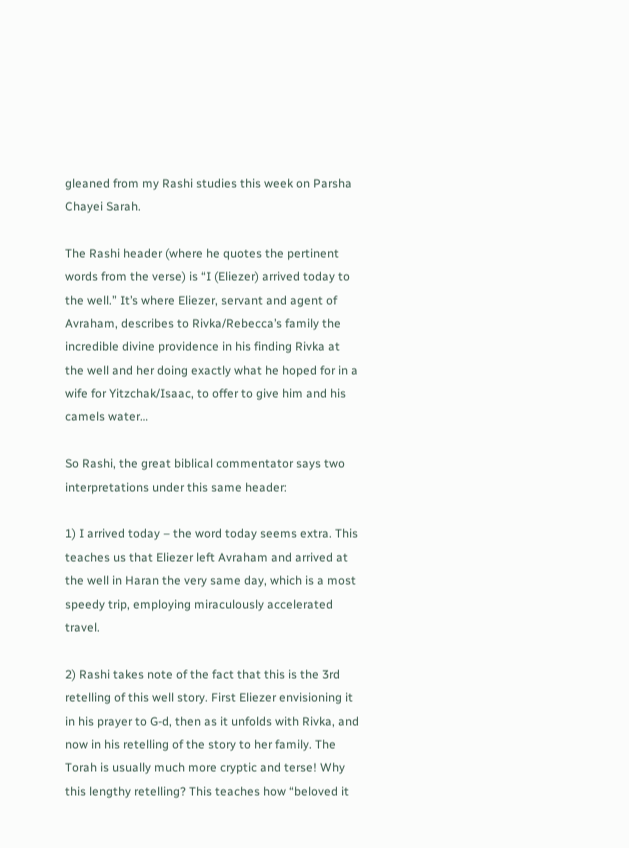gleaned from my Rashi studies this week on Parsha Chayei Sarah.

The Rashi header (where he quotes the pertinent words from the verse) is “I (Eliezer) arrived today to the well.” It’s where Eliezer, servant and agent of Avraham, describes to Rivka/Rebecca’s family the incredible divine providence in his finding Rivka at the well and her doing exactly what he hoped for in a wife for Yitzchak/Isaac, to offer to give him and his camels water…

So Rashi, the great biblical commentator says two interpretations under this same header:

1) I arrived today – the word today seems extra. This teaches us that Eliezer left Avraham and arrived at the well in Haran the very same day, which is a most speedy trip, employing miraculously accelerated travel.

2) Rashi takes note of the fact that this is the 3rd retelling of this well story. First Eliezer envisioning it in his prayer to G-d, then as it unfolds with Rivka, and now in his retelling of the story to her family. The Torah is usually much more cryptic and terse! Why this lengthy retelling? This teaches how “beloved it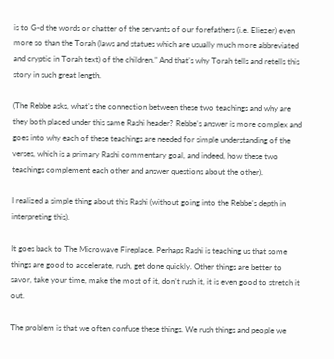is to G-d the words or chatter of the servants of our forefathers (i.e. Eliezer) even more so than the Torah (laws and statues which are usually much more abbreviated and cryptic in Torah text) of the children.” And that’s why Torah tells and retells this story in such great length.

(The Rebbe asks, what’s the connection between these two teachings and why are they both placed under this same Rashi header? Rebbe’s answer is more complex and goes into why each of these teachings are needed for simple understanding of the verses, which is a primary Rashi commentary goal, and indeed, how these two teachings complement each other and answer questions about the other).

I realized a simple thing about this Rashi (without going into the Rebbe’s depth in interpreting this).

It goes back to The Microwave Fireplace. Perhaps Rashi is teaching us that some things are good to accelerate, rush, get done quickly. Other things are better to savor, take your time, make the most of it, don’t rush it, it is even good to stretch it out.

The problem is that we often confuse these things. We rush things and people we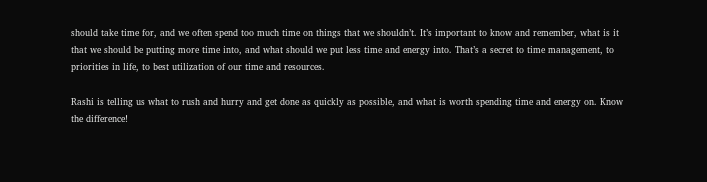should take time for, and we often spend too much time on things that we shouldn’t. It’s important to know and remember, what is it that we should be putting more time into, and what should we put less time and energy into. That’s a secret to time management, to priorities in life, to best utilization of our time and resources.

Rashi is telling us what to rush and hurry and get done as quickly as possible, and what is worth spending time and energy on. Know the difference!